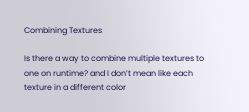Combining Textures

Is there a way to combine multiple textures to one on runtime? and I don’t mean like each texture in a different color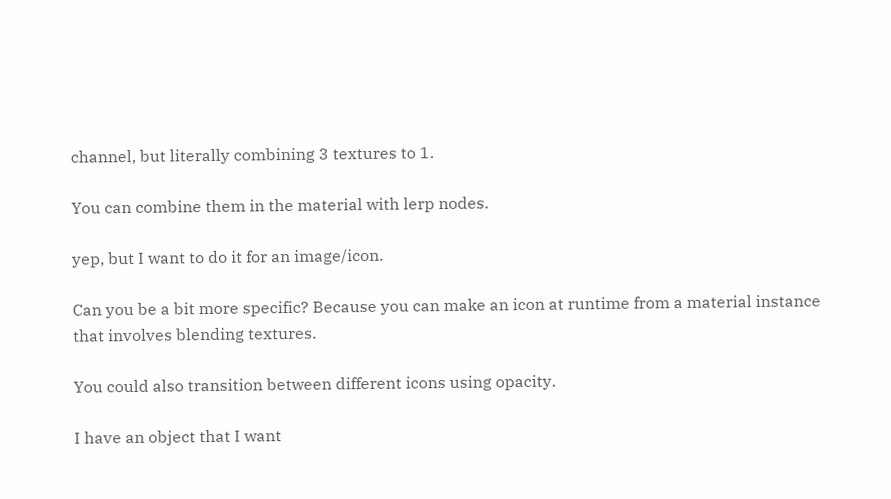channel, but literally combining 3 textures to 1.

You can combine them in the material with lerp nodes.

yep, but I want to do it for an image/icon.

Can you be a bit more specific? Because you can make an icon at runtime from a material instance that involves blending textures.

You could also transition between different icons using opacity.

I have an object that I want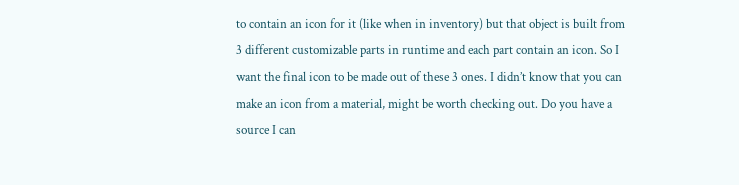to contain an icon for it (like when in inventory) but that object is built from 3 different customizable parts in runtime and each part contain an icon. So I want the final icon to be made out of these 3 ones. I didn’t know that you can make an icon from a material, might be worth checking out. Do you have a source I can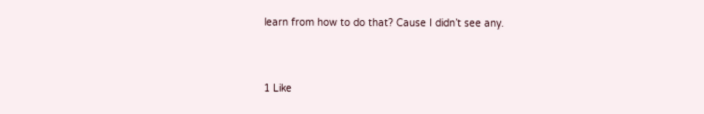learn from how to do that? Cause I didn’t see any.


1 Like